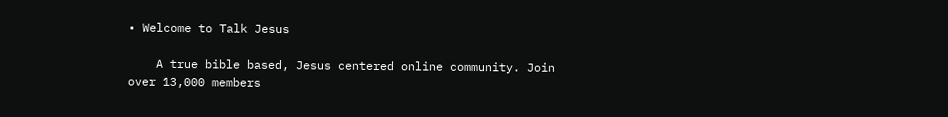• Welcome to Talk Jesus

    A true bible based, Jesus centered online community. Join over 13,000 members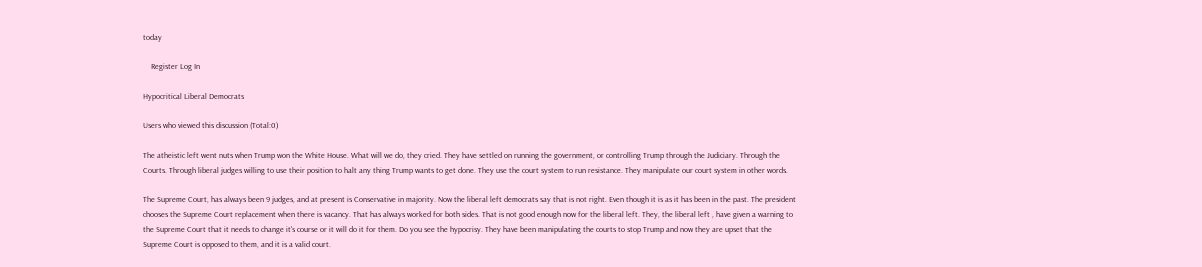today

    Register Log In

Hypocritical Liberal Democrats

Users who viewed this discussion (Total:0)

The atheistic left went nuts when Trump won the White House. What will we do, they cried. They have settled on running the government, or controlling Trump through the Judiciary. Through the Courts. Through liberal judges willing to use their position to halt any thing Trump wants to get done. They use the court system to run resistance. They manipulate our court system in other words.

The Supreme Court, has always been 9 judges, and at present is Conservative in majority. Now the liberal left democrats say that is not right. Even though it is as it has been in the past. The president chooses the Supreme Court replacement when there is vacancy. That has always worked for both sides. That is not good enough now for the liberal left. They, the liberal left , have given a warning to the Supreme Court that it needs to change it's course or it will do it for them. Do you see the hypocrisy. They have been manipulating the courts to stop Trump and now they are upset that the Supreme Court is opposed to them, and it is a valid court.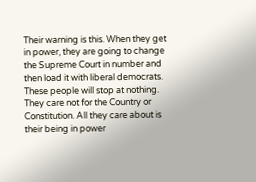Their warning is this. When they get in power, they are going to change the Supreme Court in number and then load it with liberal democrats. These people will stop at nothing. They care not for the Country or Constitution. All they care about is their being in power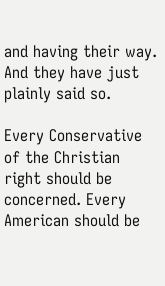and having their way. And they have just plainly said so.

Every Conservative of the Christian right should be concerned. Every American should be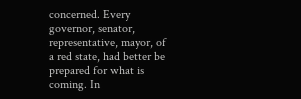concerned. Every governor, senator, representative, mayor, of a red state, had better be prepared for what is coming. In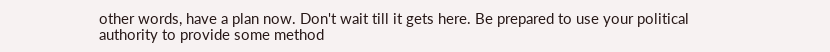other words, have a plan now. Don't wait till it gets here. Be prepared to use your political authority to provide some method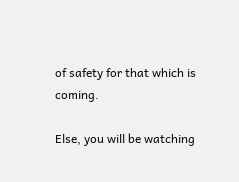of safety for that which is coming.

Else, you will be watching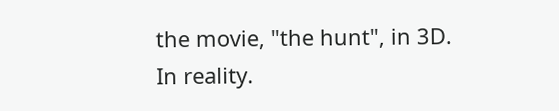the movie, "the hunt", in 3D. In reality.